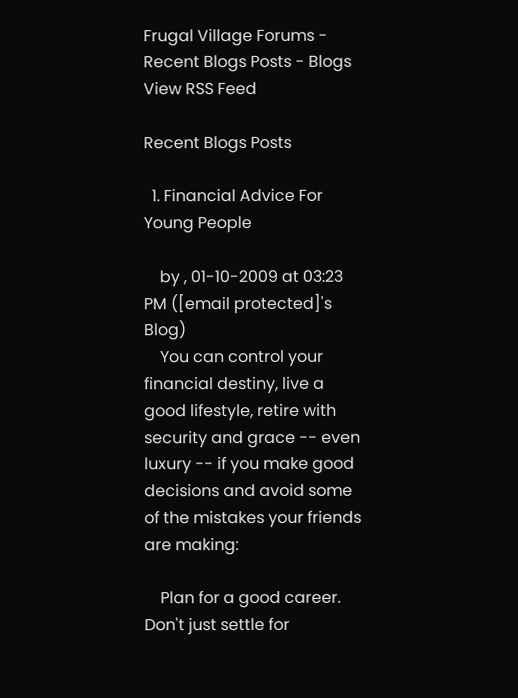Frugal Village Forums - Recent Blogs Posts - Blogs
View RSS Feed

Recent Blogs Posts

  1. Financial Advice For Young People

    by , 01-10-2009 at 03:23 PM ([email protected]'s Blog)
    You can control your financial destiny, live a good lifestyle, retire with security and grace -- even luxury -- if you make good decisions and avoid some of the mistakes your friends are making:

    Plan for a good career. Don't just settle for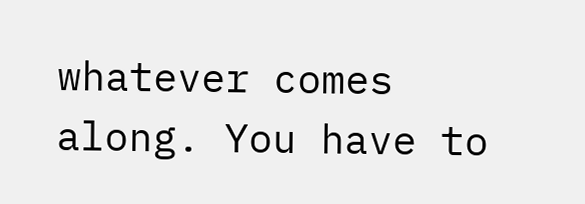whatever comes along. You have to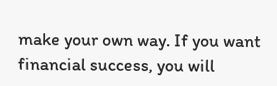make your own way. If you want financial success, you will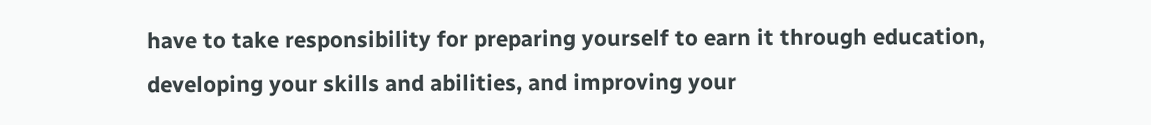have to take responsibility for preparing yourself to earn it through education, developing your skills and abilities, and improving your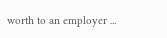worth to an employer ...